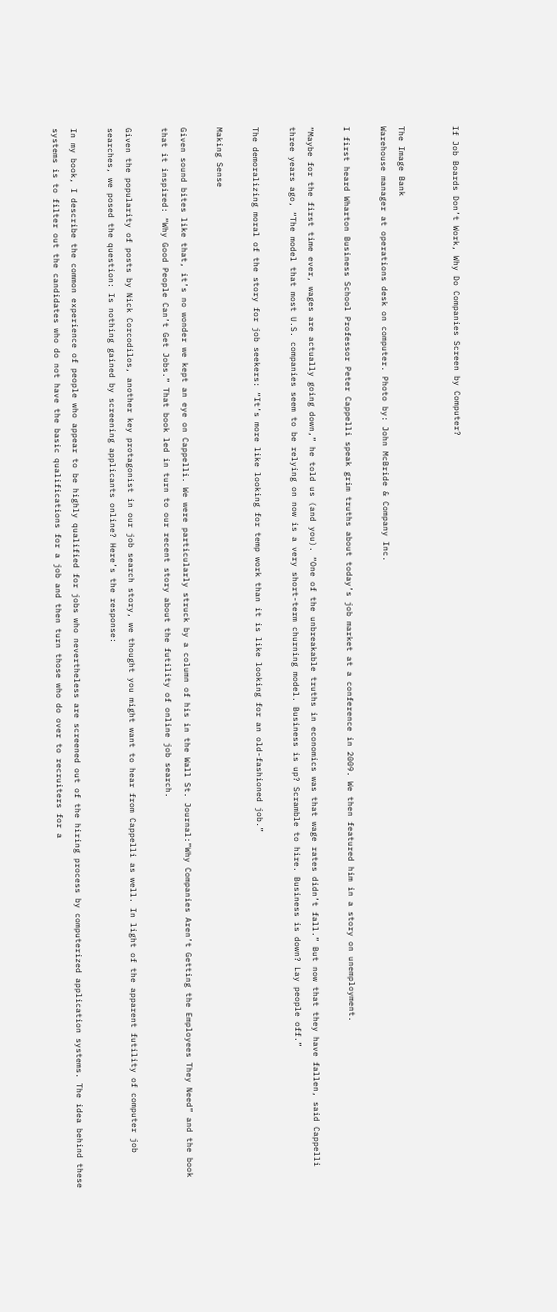If Job Boards Don’t Work, Why Do Companies Screen by Computer?


The Image Bank
Warehouse manager at operations desk on computer. Photo by: John McBride & Company Inc.

I first heard Wharton Business School Professor Peter Cappelli speak grim truths about today’s job market at a conference in 2009. We then featured him in a story on unemployment.

“Maybe for the first time ever, wages are actually going down,” he told us (and you). “One of the unbreakable truths in economics was that wage rates didn’t fall.” But now that they have fallen, said Cappelli three years ago, “The model that most U.S. companies seem to be relying on now is a very short-term churning model. Business is up? Scramble to hire. Business is down? Lay people off.”

The demoralizing moral of the story for job seekers: “It’s more like looking for temp work than it is like looking for an old-fashioned job.”

Making Sense

Given sound bites like that, it’s no wonder we kept an eye on Cappelli. We were particularly struck by a column of his in the Wall St. Journal:”Why Companies Aren’t Getting the Employees They Need” and the book that it inspired: “Why Good People Can’t Get Jobs.” That book led in turn to our recent story about the futility of online job search.

Given the popularity of posts by Nick Corcodilos, another key protagonist in our job search story, we thought you might want to hear from Cappelli as well. In light of the apparent futility of computer job searches, we posed the question: Is nothing gained by screening applicants online? Here’s the response:

In my book, I describe the common experience of people who appear to be highly qualified for jobs who nevertheless are screened out of the hiring process by computerized application systems. The idea behind these systems is to filter out the candidates who do not have the basic qualifications for a job and then turn those who do over to recruiters for a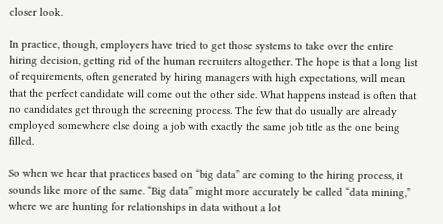closer look.

In practice, though, employers have tried to get those systems to take over the entire hiring decision, getting rid of the human recruiters altogether. The hope is that a long list of requirements, often generated by hiring managers with high expectations, will mean that the perfect candidate will come out the other side. What happens instead is often that no candidates get through the screening process. The few that do usually are already employed somewhere else doing a job with exactly the same job title as the one being filled.

So when we hear that practices based on “big data” are coming to the hiring process, it sounds like more of the same. “Big data” might more accurately be called “data mining,” where we are hunting for relationships in data without a lot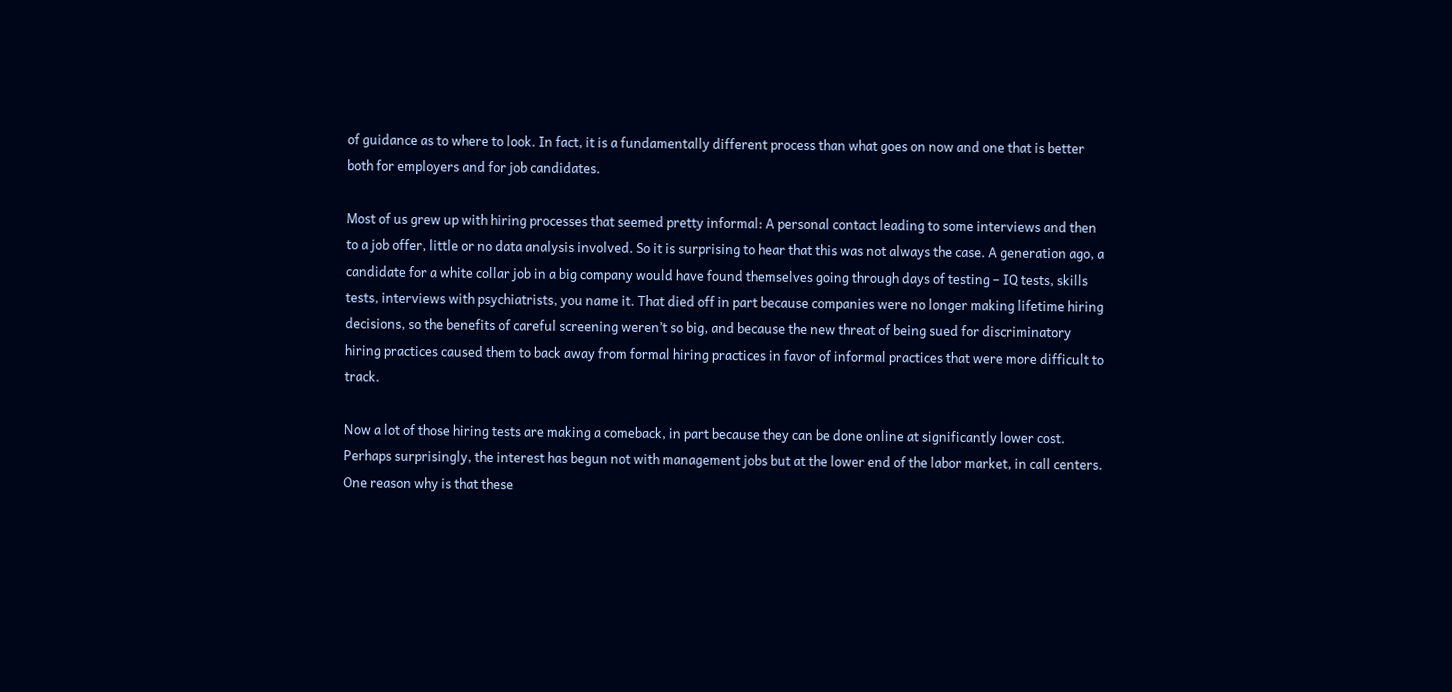of guidance as to where to look. In fact, it is a fundamentally different process than what goes on now and one that is better both for employers and for job candidates.

Most of us grew up with hiring processes that seemed pretty informal: A personal contact leading to some interviews and then to a job offer, little or no data analysis involved. So it is surprising to hear that this was not always the case. A generation ago, a candidate for a white collar job in a big company would have found themselves going through days of testing – IQ tests, skills tests, interviews with psychiatrists, you name it. That died off in part because companies were no longer making lifetime hiring decisions, so the benefits of careful screening weren’t so big, and because the new threat of being sued for discriminatory hiring practices caused them to back away from formal hiring practices in favor of informal practices that were more difficult to track.

Now a lot of those hiring tests are making a comeback, in part because they can be done online at significantly lower cost. Perhaps surprisingly, the interest has begun not with management jobs but at the lower end of the labor market, in call centers. One reason why is that these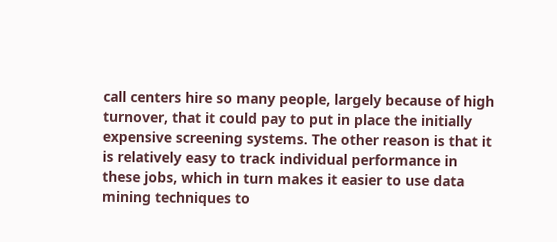call centers hire so many people, largely because of high turnover, that it could pay to put in place the initially expensive screening systems. The other reason is that it is relatively easy to track individual performance in these jobs, which in turn makes it easier to use data mining techniques to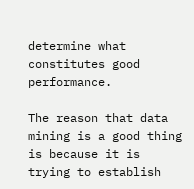determine what constitutes good performance.

The reason that data mining is a good thing is because it is trying to establish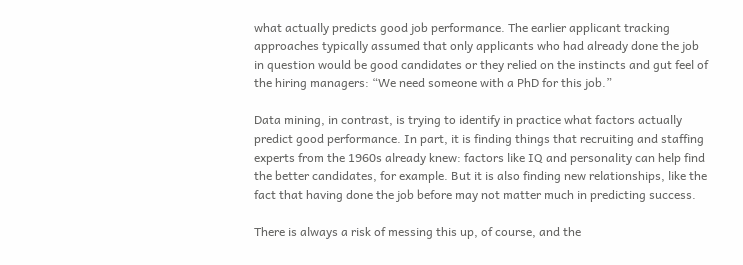what actually predicts good job performance. The earlier applicant tracking approaches typically assumed that only applicants who had already done the job in question would be good candidates or they relied on the instincts and gut feel of the hiring managers: “We need someone with a PhD for this job.”

Data mining, in contrast, is trying to identify in practice what factors actually predict good performance. In part, it is finding things that recruiting and staffing experts from the 1960s already knew: factors like IQ and personality can help find the better candidates, for example. But it is also finding new relationships, like the fact that having done the job before may not matter much in predicting success.

There is always a risk of messing this up, of course, and the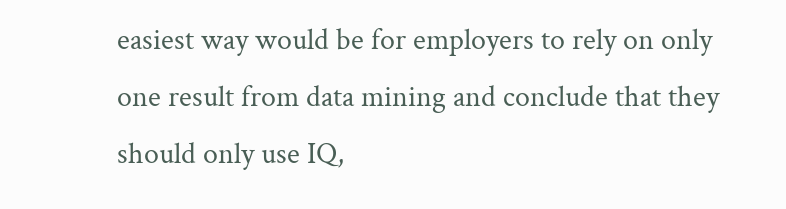easiest way would be for employers to rely on only one result from data mining and conclude that they should only use IQ,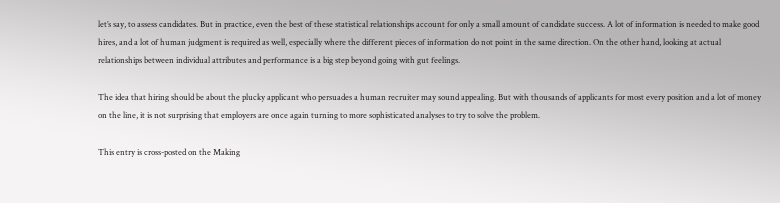let’s say, to assess candidates. But in practice, even the best of these statistical relationships account for only a small amount of candidate success. A lot of information is needed to make good hires, and a lot of human judgment is required as well, especially where the different pieces of information do not point in the same direction. On the other hand, looking at actual relationships between individual attributes and performance is a big step beyond going with gut feelings.

The idea that hiring should be about the plucky applicant who persuades a human recruiter may sound appealing. But with thousands of applicants for most every position and a lot of money on the line, it is not surprising that employers are once again turning to more sophisticated analyses to try to solve the problem.

This entry is cross-posted on the Making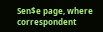Sen$e page, where correspondent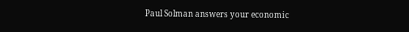Paul Solman answers your economic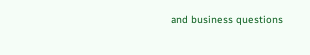and business questions